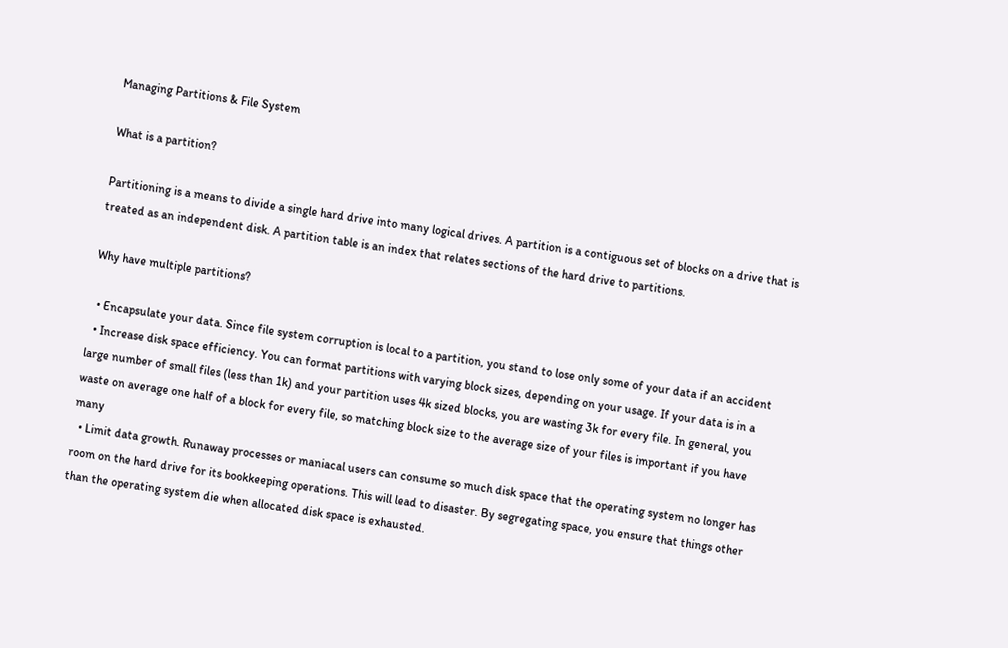Managing Partitions & File System

What is a partition?

Partitioning is a means to divide a single hard drive into many logical drives. A partition is a contiguous set of blocks on a drive that is treated as an independent disk. A partition table is an index that relates sections of the hard drive to partitions.

Why have multiple partitions?

  • Encapsulate your data. Since file system corruption is local to a partition, you stand to lose only some of your data if an accident
  • Increase disk space efficiency. You can format partitions with varying block sizes, depending on your usage. If your data is in a large number of small files (less than 1k) and your partition uses 4k sized blocks, you are wasting 3k for every file. In general, you waste on average one half of a block for every file, so matching block size to the average size of your files is important if you have many
  • Limit data growth. Runaway processes or maniacal users can consume so much disk space that the operating system no longer has room on the hard drive for its bookkeeping operations. This will lead to disaster. By segregating space, you ensure that things other than the operating system die when allocated disk space is exhausted.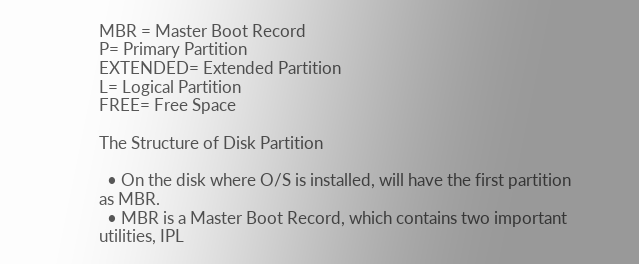MBR = Master Boot Record
P= Primary Partition
EXTENDED= Extended Partition
L= Logical Partition
FREE= Free Space

The Structure of Disk Partition

  • On the disk where O/S is installed, will have the first partition as MBR.
  • MBR is a Master Boot Record, which contains two important utilities, IPL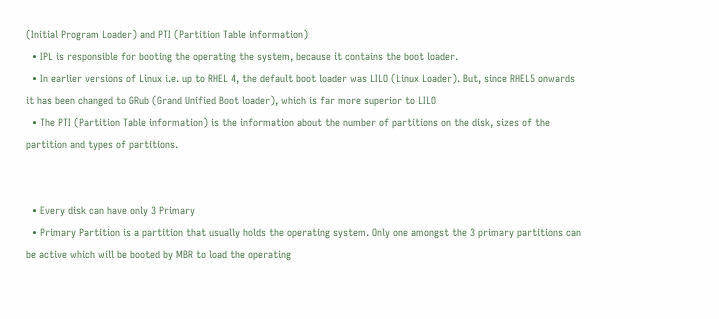(Initial Program Loader) and PTI (Partition Table information)
  • IPL is responsible for booting the operating the system, because it contains the boot loader.
  • In earlier versions of Linux i.e. up to RHEL 4, the default boot loader was LILO (Linux Loader). But, since RHEL5 onwards it has been changed to GRub (Grand Unified Boot loader), which is far more superior to LILO
  • The PTI (Partition Table information) is the information about the number of partitions on the disk, sizes of the partition and types of partitions.


  • Every disk can have only 3 Primary
  • Primary Partition is a partition that usually holds the operating system. Only one amongst the 3 primary partitions can be active which will be booted by MBR to load the operating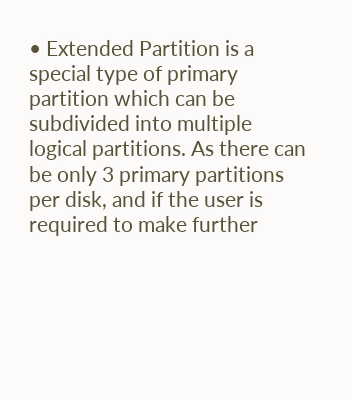• Extended Partition is a special type of primary partition which can be subdivided into multiple logical partitions. As there can be only 3 primary partitions per disk, and if the user is required to make further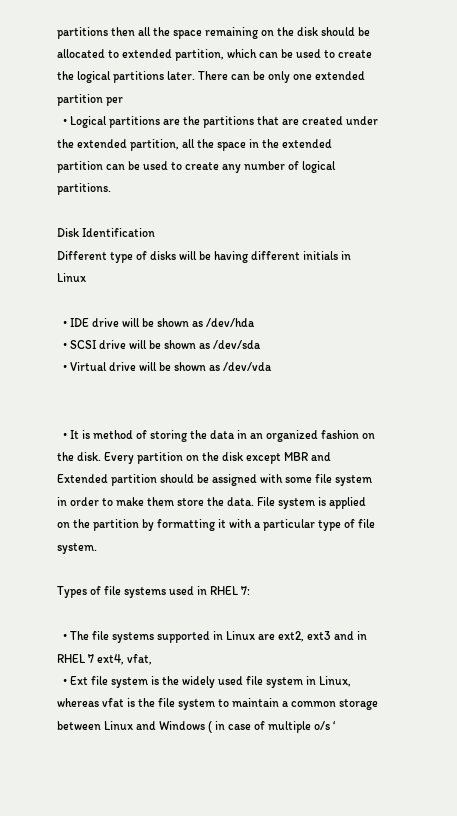partitions then all the space remaining on the disk should be allocated to extended partition, which can be used to create the logical partitions later. There can be only one extended partition per
  • Logical partitions are the partitions that are created under the extended partition, all the space in the extended partition can be used to create any number of logical partitions.

Disk Identification
Different type of disks will be having different initials in Linux

  • IDE drive will be shown as /dev/hda
  • SCSI drive will be shown as /dev/sda
  • Virtual drive will be shown as /dev/vda


  • It is method of storing the data in an organized fashion on the disk. Every partition on the disk except MBR and Extended partition should be assigned with some file system in order to make them store the data. File system is applied on the partition by formatting it with a particular type of file system.

Types of file systems used in RHEL 7:

  • The file systems supported in Linux are ext2, ext3 and in RHEL 7 ext4, vfat,
  • Ext file system is the widely used file system in Linux, whereas vfat is the file system to maintain a common storage between Linux and Windows ( in case of multiple o/s ‘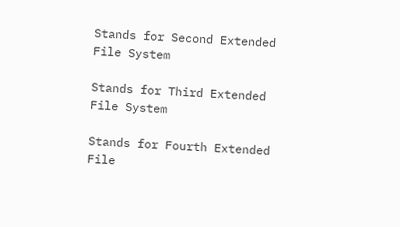Stands for Second Extended File System

Stands for Third Extended File System

Stands for Fourth Extended File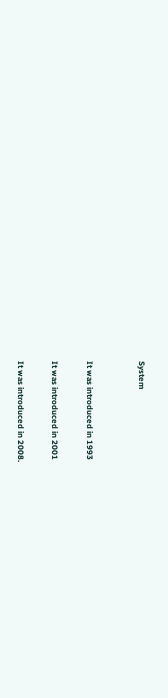System


It was introduced in 1993

It was introduced in 2001

It was introduced in 2008.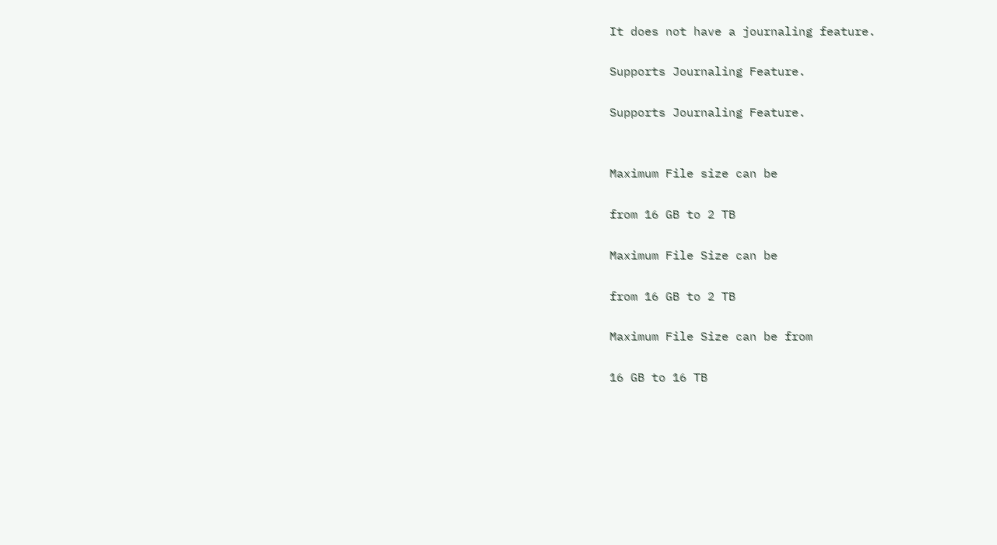It does not have a journaling feature.

Supports Journaling Feature.

Supports Journaling Feature.


Maximum File size can be

from 16 GB to 2 TB

Maximum File Size can be

from 16 GB to 2 TB

Maximum File Size can be from

16 GB to 16 TB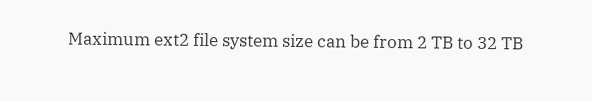Maximum ext2 file system size can be from 2 TB to 32 TB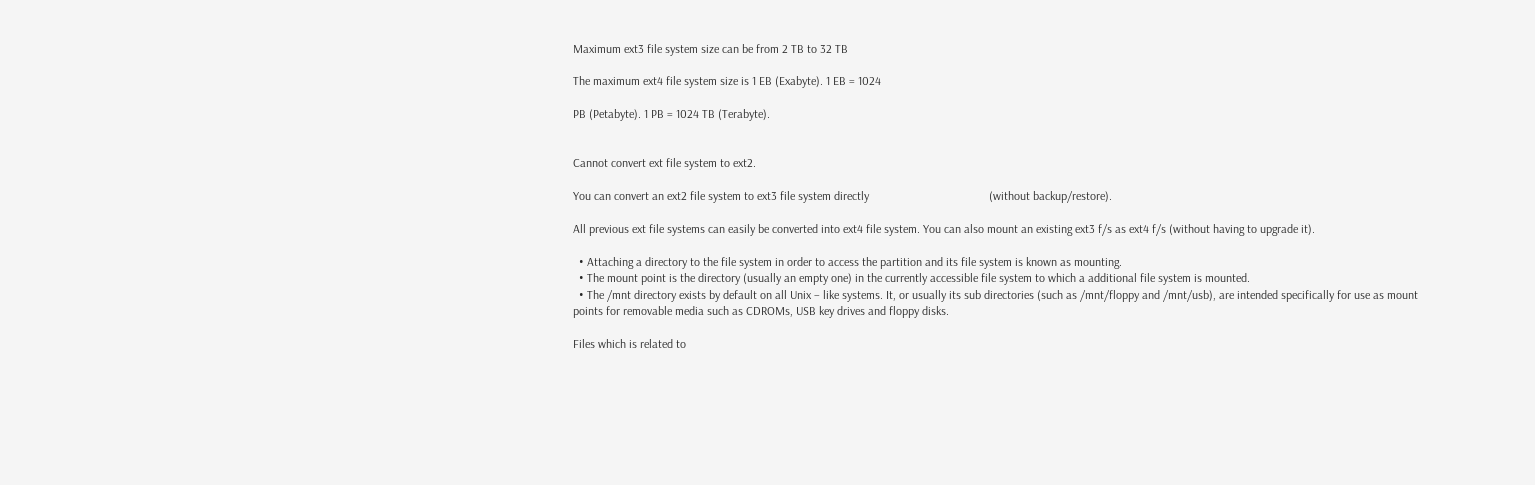Maximum ext3 file system size can be from 2 TB to 32 TB

The maximum ext4 file system size is 1 EB (Exabyte). 1 EB = 1024

PB (Petabyte). 1 PB = 1024 TB (Terabyte).


Cannot convert ext file system to ext2.

You can convert an ext2 file system to ext3 file system directly                                        (without backup/restore).

All previous ext file systems can easily be converted into ext4 file system. You can also mount an existing ext3 f/s as ext4 f/s (without having to upgrade it).

  • Attaching a directory to the file system in order to access the partition and its file system is known as mounting.
  • The mount point is the directory (usually an empty one) in the currently accessible file system to which a additional file system is mounted.
  • The /mnt directory exists by default on all Unix – like systems. It, or usually its sub directories (such as /mnt/floppy and /mnt/usb), are intended specifically for use as mount points for removable media such as CDROMs, USB key drives and floppy disks.

Files which is related to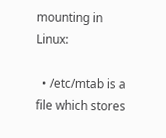mounting in Linux:

  • /etc/mtab is a file which stores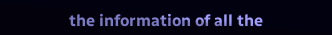the information of all the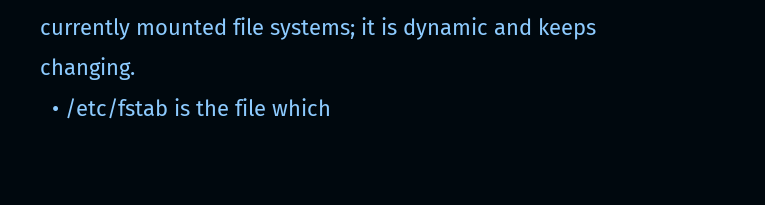currently mounted file systems; it is dynamic and keeps changing.
  • /etc/fstab is the file which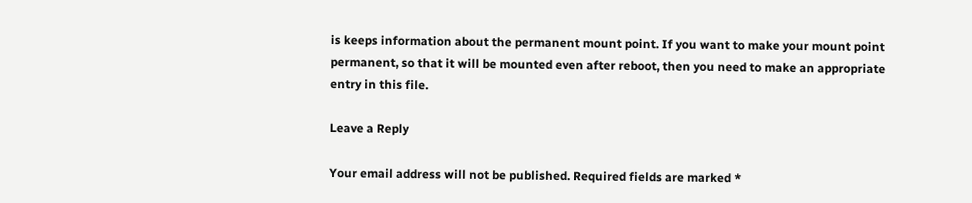is keeps information about the permanent mount point. If you want to make your mount point permanent, so that it will be mounted even after reboot, then you need to make an appropriate entry in this file.

Leave a Reply

Your email address will not be published. Required fields are marked *